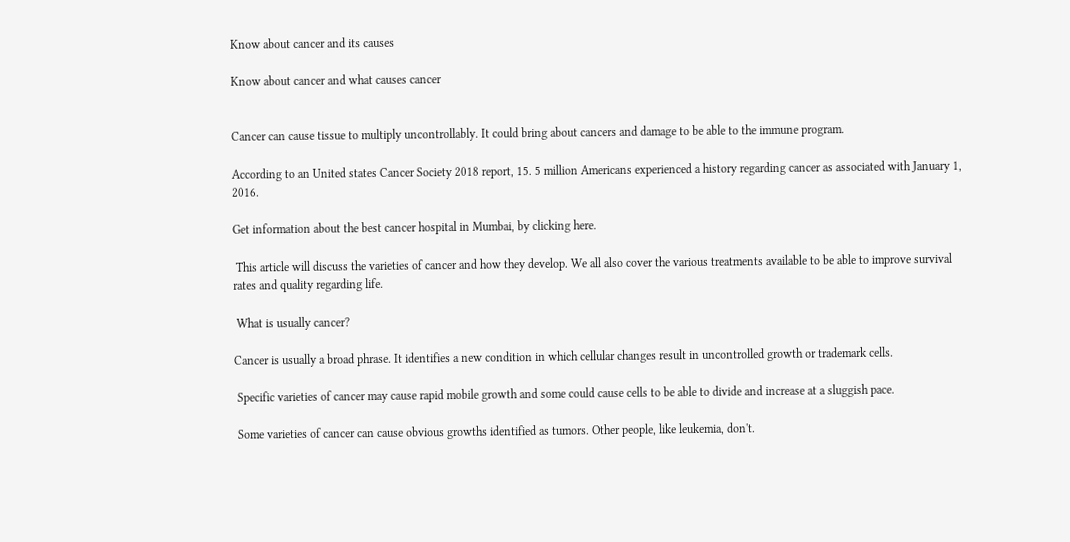Know about cancer and its causes

Know about cancer and what causes cancer


Cancer can cause tissue to multiply uncontrollably. It could bring about cancers and damage to be able to the immune program.

According to an United states Cancer Society 2018 report, 15. 5 million Americans experienced a history regarding cancer as associated with January 1, 2016.

Get information about the best cancer hospital in Mumbai, by clicking here.

 This article will discuss the varieties of cancer and how they develop. We all also cover the various treatments available to be able to improve survival rates and quality regarding life.

 What is usually cancer?

Cancer is usually a broad phrase. It identifies a new condition in which cellular changes result in uncontrolled growth or trademark cells.

 Specific varieties of cancer may cause rapid mobile growth and some could cause cells to be able to divide and increase at a sluggish pace.

 Some varieties of cancer can cause obvious growths identified as tumors. Other people, like leukemia, don't.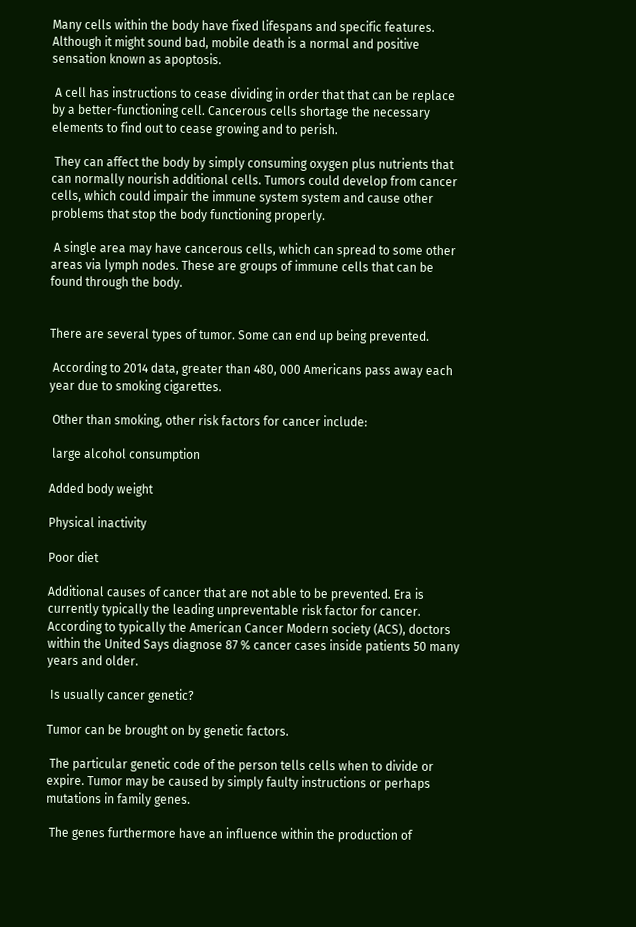Many cells within the body have fixed lifespans and specific features. Although it might sound bad, mobile death is a normal and positive sensation known as apoptosis.

 A cell has instructions to cease dividing in order that that can be replace by a better-functioning cell. Cancerous cells shortage the necessary elements to find out to cease growing and to perish.

 They can affect the body by simply consuming oxygen plus nutrients that can normally nourish additional cells. Tumors could develop from cancer cells, which could impair the immune system system and cause other problems that stop the body functioning properly.

 A single area may have cancerous cells, which can spread to some other areas via lymph nodes. These are groups of immune cells that can be found through the body.


There are several types of tumor. Some can end up being prevented.

 According to 2014 data, greater than 480, 000 Americans pass away each year due to smoking cigarettes.

 Other than smoking, other risk factors for cancer include:

 large alcohol consumption

Added body weight

Physical inactivity

Poor diet

Additional causes of cancer that are not able to be prevented. Era is currently typically the leading unpreventable risk factor for cancer. According to typically the American Cancer Modern society (ACS), doctors within the United Says diagnose 87 % cancer cases inside patients 50 many years and older.

 Is usually cancer genetic?

Tumor can be brought on by genetic factors.

 The particular genetic code of the person tells cells when to divide or expire. Tumor may be caused by simply faulty instructions or perhaps mutations in family genes.

 The genes furthermore have an influence within the production of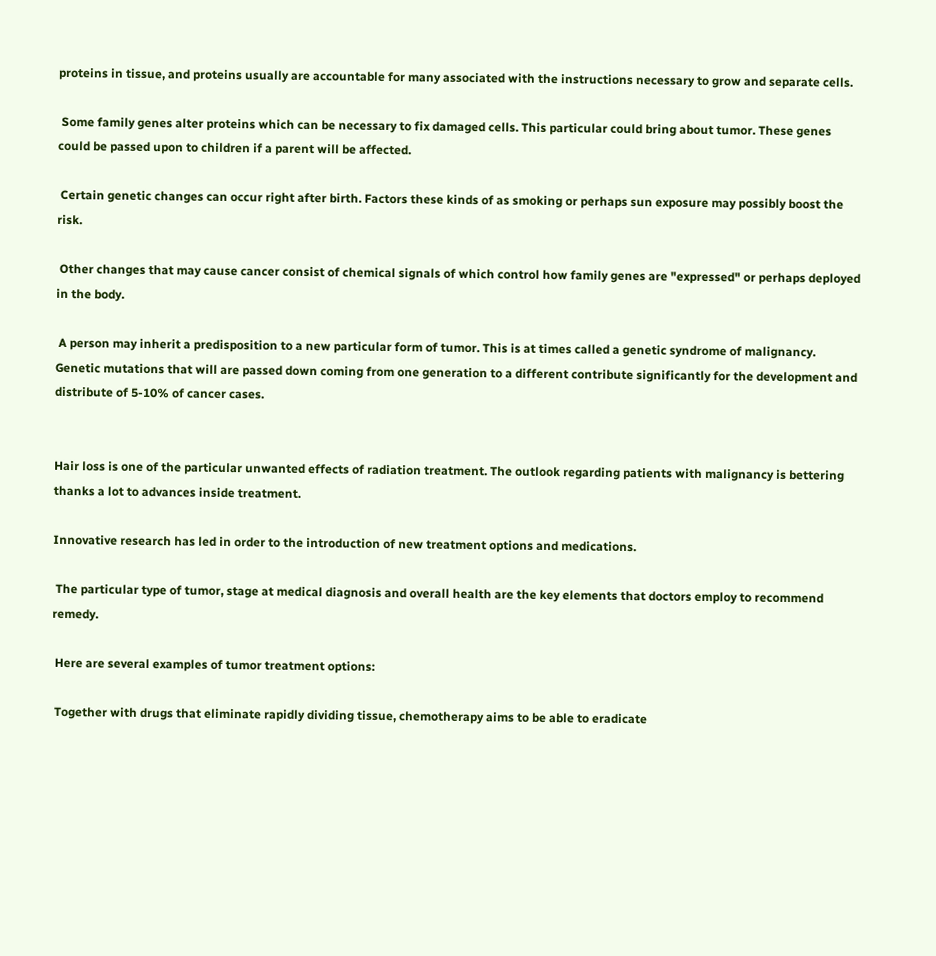proteins in tissue, and proteins usually are accountable for many associated with the instructions necessary to grow and separate cells.

 Some family genes alter proteins which can be necessary to fix damaged cells. This particular could bring about tumor. These genes could be passed upon to children if a parent will be affected.

 Certain genetic changes can occur right after birth. Factors these kinds of as smoking or perhaps sun exposure may possibly boost the risk.

 Other changes that may cause cancer consist of chemical signals of which control how family genes are "expressed" or perhaps deployed in the body.

 A person may inherit a predisposition to a new particular form of tumor. This is at times called a genetic syndrome of malignancy. Genetic mutations that will are passed down coming from one generation to a different contribute significantly for the development and distribute of 5-10% of cancer cases.


Hair loss is one of the particular unwanted effects of radiation treatment. The outlook regarding patients with malignancy is bettering thanks a lot to advances inside treatment.

Innovative research has led in order to the introduction of new treatment options and medications.

 The particular type of tumor, stage at medical diagnosis and overall health are the key elements that doctors employ to recommend remedy.

 Here are several examples of tumor treatment options:

 Together with drugs that eliminate rapidly dividing tissue, chemotherapy aims to be able to eradicate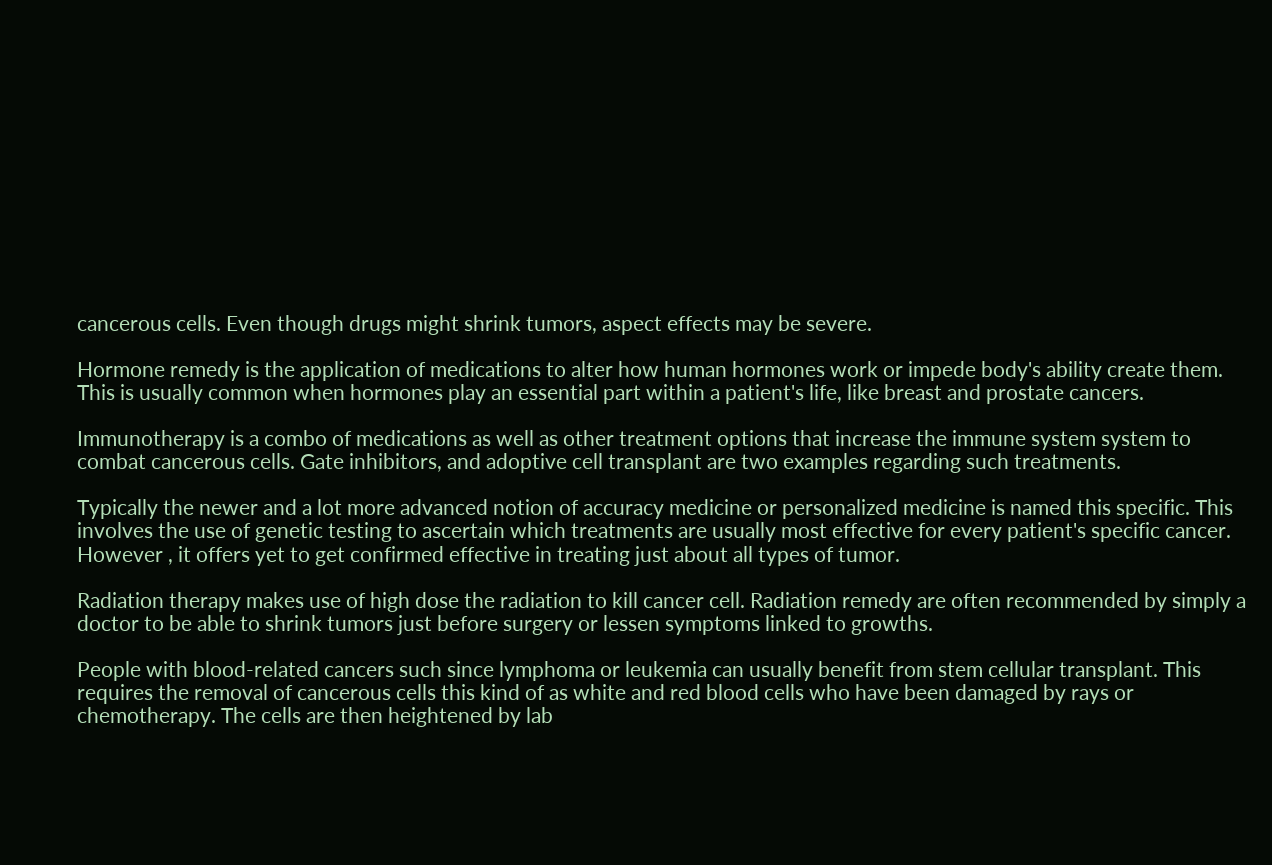cancerous cells. Even though drugs might shrink tumors, aspect effects may be severe.

Hormone remedy is the application of medications to alter how human hormones work or impede body's ability create them. This is usually common when hormones play an essential part within a patient's life, like breast and prostate cancers.

Immunotherapy is a combo of medications as well as other treatment options that increase the immune system system to combat cancerous cells. Gate inhibitors, and adoptive cell transplant are two examples regarding such treatments.

Typically the newer and a lot more advanced notion of accuracy medicine or personalized medicine is named this specific. This involves the use of genetic testing to ascertain which treatments are usually most effective for every patient's specific cancer. However , it offers yet to get confirmed effective in treating just about all types of tumor.

Radiation therapy makes use of high dose the radiation to kill cancer cell. Radiation remedy are often recommended by simply a doctor to be able to shrink tumors just before surgery or lessen symptoms linked to growths.

People with blood-related cancers such since lymphoma or leukemia can usually benefit from stem cellular transplant. This requires the removal of cancerous cells this kind of as white and red blood cells who have been damaged by rays or chemotherapy. The cells are then heightened by lab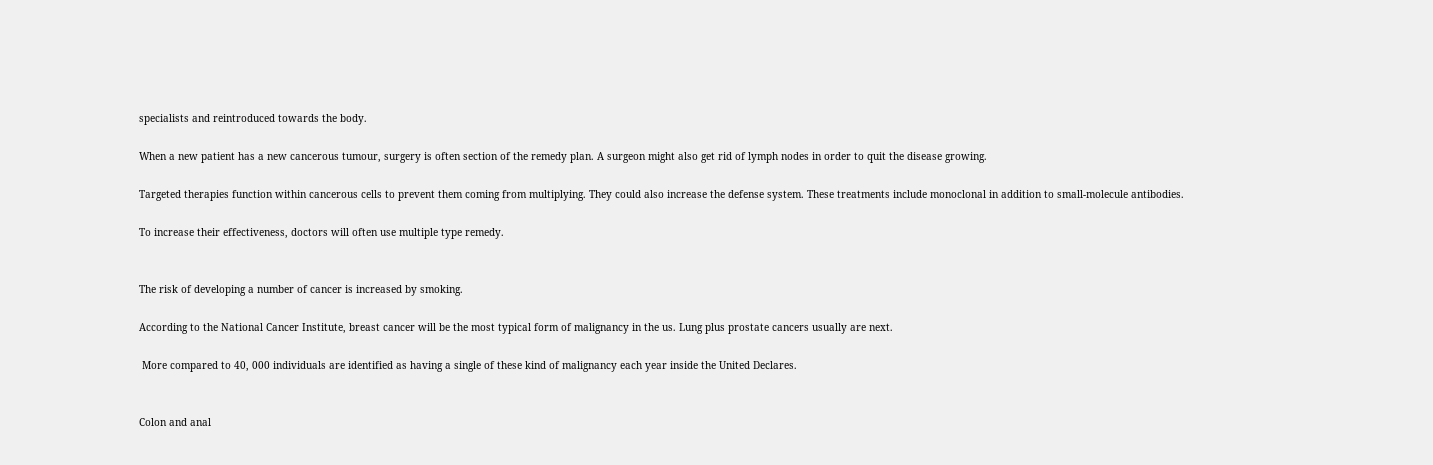specialists and reintroduced towards the body.

When a new patient has a new cancerous tumour, surgery is often section of the remedy plan. A surgeon might also get rid of lymph nodes in order to quit the disease growing.

Targeted therapies function within cancerous cells to prevent them coming from multiplying. They could also increase the defense system. These treatments include monoclonal in addition to small-molecule antibodies.

To increase their effectiveness, doctors will often use multiple type remedy.


The risk of developing a number of cancer is increased by smoking.

According to the National Cancer Institute, breast cancer will be the most typical form of malignancy in the us. Lung plus prostate cancers usually are next.

 More compared to 40, 000 individuals are identified as having a single of these kind of malignancy each year inside the United Declares.


Colon and anal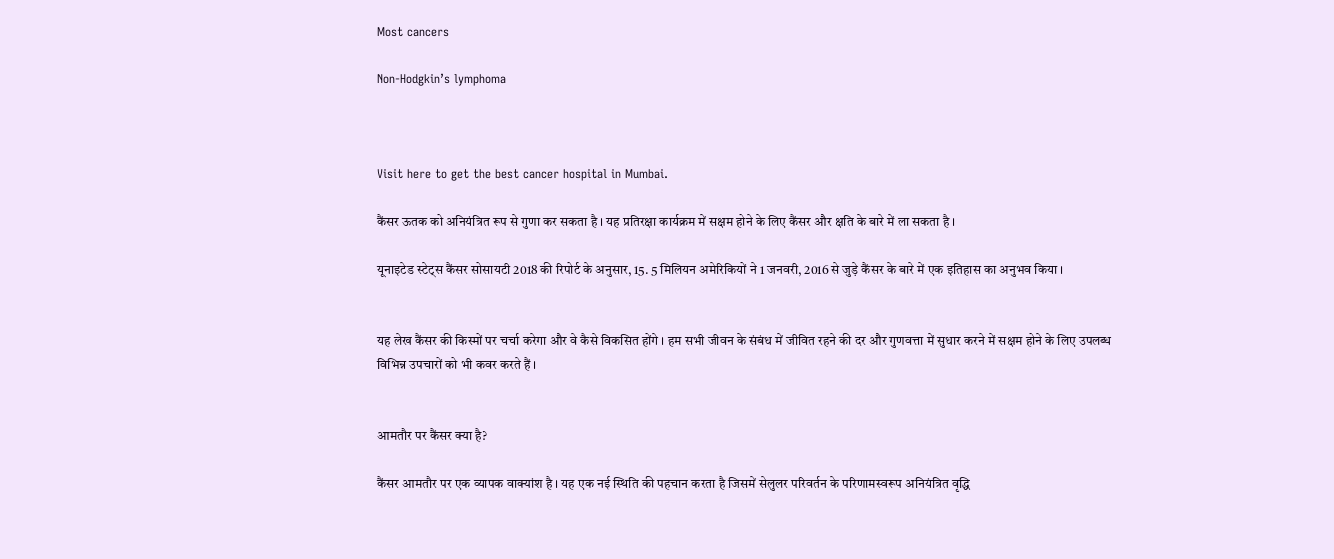Most cancers

Non-Hodgkin’s lymphoma



Visit here to get the best cancer hospital in Mumbai.

कैंसर ऊतक को अनियंत्रित रूप से गुणा कर सकता है । यह प्रतिरक्षा कार्यक्रम में सक्षम होने के लिए कैंसर और क्षति के बारे में ला सकता है ।

यूनाइटेड स्टेट्स कैंसर सोसायटी 2018 की रिपोर्ट के अनुसार, 15. 5 मिलियन अमेरिकियों ने 1 जनवरी, 2016 से जुड़े कैंसर के बारे में एक इतिहास का अनुभव किया ।


यह लेख कैंसर की किस्मों पर चर्चा करेगा और वे कैसे विकसित होंगे । हम सभी जीवन के संबंध में जीवित रहने की दर और गुणवत्ता में सुधार करने में सक्षम होने के लिए उपलब्ध विभिन्न उपचारों को भी कवर करते हैं ।


आमतौर पर कैंसर क्या है?

कैंसर आमतौर पर एक व्यापक वाक्यांश है । यह एक नई स्थिति की पहचान करता है जिसमें सेलुलर परिवर्तन के परिणामस्वरूप अनियंत्रित वृद्धि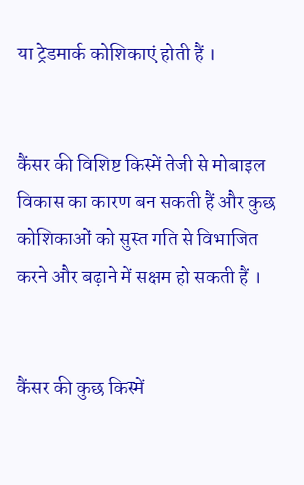या ट्रेडमार्क कोशिकाएं होती हैं ।


कैंसर की विशिष्ट किस्में तेजी से मोबाइल विकास का कारण बन सकती हैं और कुछ कोशिकाओं को सुस्त गति से विभाजित करने और बढ़ाने में सक्षम हो सकती हैं ।


कैंसर की कुछ किस्में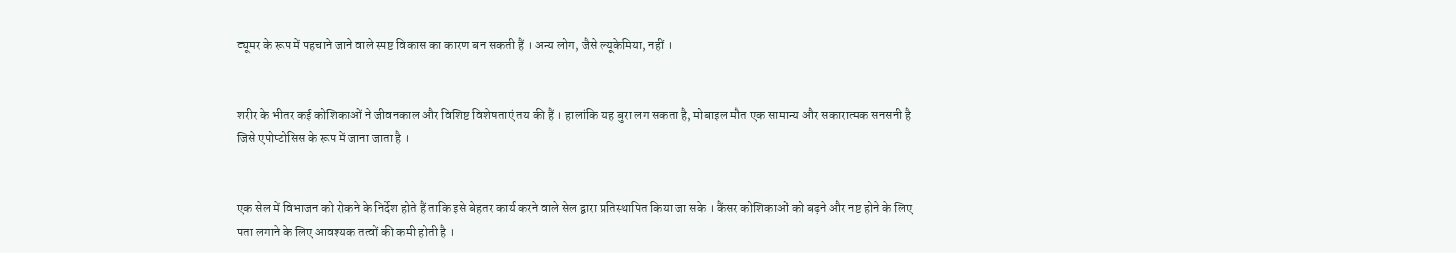ट्यूमर के रूप में पहचाने जाने वाले स्पष्ट विकास का कारण बन सकती हैं । अन्य लोग, जैसे ल्यूकेमिया, नहीं ।


शरीर के भीतर कई कोशिकाओं ने जीवनकाल और विशिष्ट विशेषताएं तय की हैं । हालांकि यह बुरा लग सकता है, मोबाइल मौत एक सामान्य और सकारात्मक सनसनी है जिसे एपोप्टोसिस के रूप में जाना जाता है ।


एक सेल में विभाजन को रोकने के निर्देश होते हैं ताकि इसे बेहतर कार्य करने वाले सेल द्वारा प्रतिस्थापित किया जा सके । कैंसर कोशिकाओं को बढ़ने और नष्ट होने के लिए पता लगाने के लिए आवश्यक तत्वों की कमी होती है ।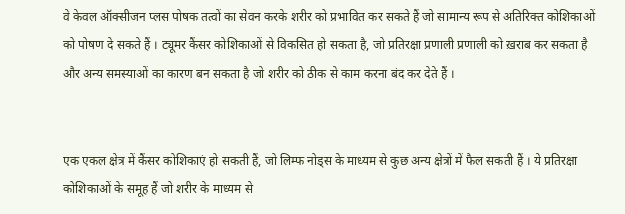वे केवल ऑक्सीजन प्लस पोषक तत्वों का सेवन करके शरीर को प्रभावित कर सकते हैं जो सामान्य रूप से अतिरिक्त कोशिकाओं को पोषण दे सकते हैं । ट्यूमर कैंसर कोशिकाओं से विकसित हो सकता है, जो प्रतिरक्षा प्रणाली प्रणाली को ख़राब कर सकता है और अन्य समस्याओं का कारण बन सकता है जो शरीर को ठीक से काम करना बंद कर देते हैं ।


एक एकल क्षेत्र में कैंसर कोशिकाएं हो सकती हैं, जो लिम्फ नोड्स के माध्यम से कुछ अन्य क्षेत्रों में फैल सकती हैं । ये प्रतिरक्षा कोशिकाओं के समूह हैं जो शरीर के माध्यम से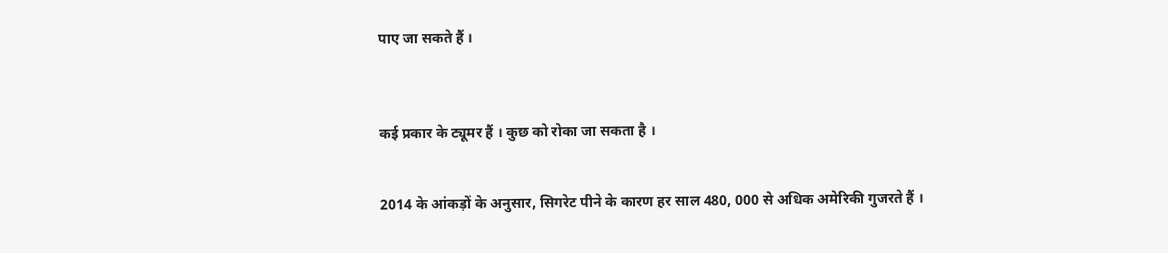पाए जा सकते हैं ।



कई प्रकार के ट्यूमर हैं । कुछ को रोका जा सकता है ।


2014 के आंकड़ों के अनुसार, सिगरेट पीने के कारण हर साल 480, 000 से अधिक अमेरिकी गुजरते हैं ।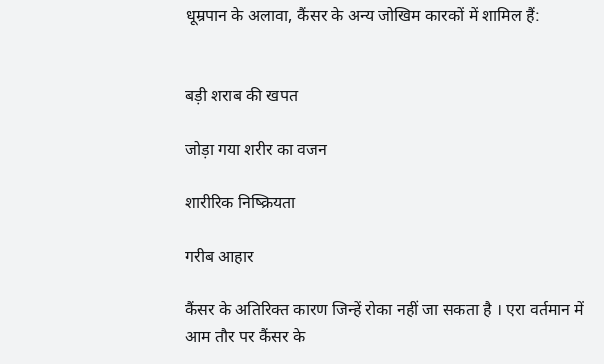धूम्रपान के अलावा, कैंसर के अन्य जोखिम कारकों में शामिल हैं:


बड़ी शराब की खपत

जोड़ा गया शरीर का वजन

शारीरिक निष्क्रियता

गरीब आहार

कैंसर के अतिरिक्त कारण जिन्हें रोका नहीं जा सकता है । एरा वर्तमान में आम तौर पर कैंसर के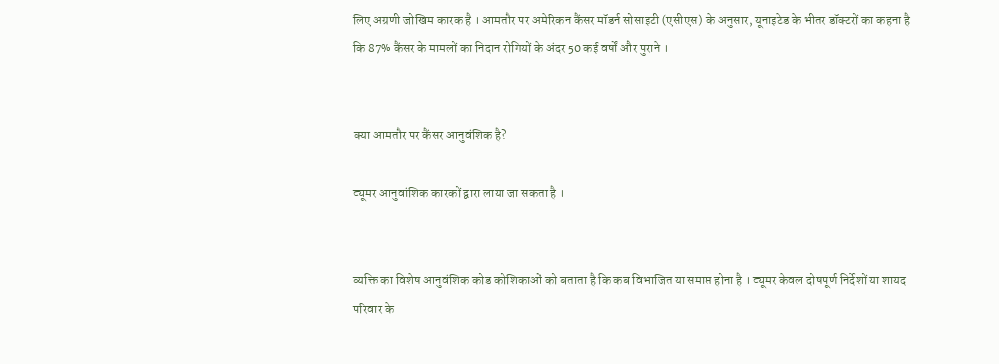लिए अग्रणी जोखिम कारक है । आमतौर पर अमेरिकन कैंसर मॉडर्न सोसाइटी (एसीएस) के अनुसार, यूनाइटेड के भीतर डॉक्टरों का कहना है कि 87% कैंसर के मामलों का निदान रोगियों के अंदर 50 कई वर्षों और पुराने ।


क्या आमतौर पर कैंसर आनुवंशिक है?

ट्यूमर आनुवांशिक कारकों द्वारा लाया जा सकता है ।


व्यक्ति का विशेष आनुवंशिक कोड कोशिकाओं को बताता है कि कब विभाजित या समाप्त होना है । ट्यूमर केवल दोषपूर्ण निर्देशों या शायद परिवार के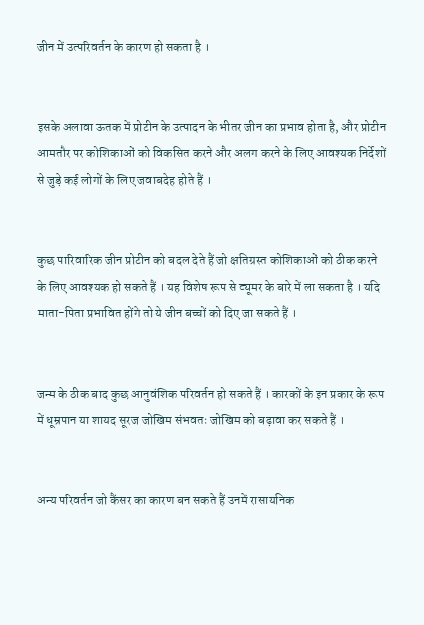जीन में उत्परिवर्तन के कारण हो सकता है ।


इसके अलावा ऊतक में प्रोटीन के उत्पादन के भीतर जीन का प्रभाव होता है, और प्रोटीन आमतौर पर कोशिकाओं को विकसित करने और अलग करने के लिए आवश्यक निर्देशों से जुड़े कई लोगों के लिए जवाबदेह होते हैं ।


कुछ पारिवारिक जीन प्रोटीन को बदल देते हैं जो क्षतिग्रस्त कोशिकाओं को ठीक करने के लिए आवश्यक हो सकते हैं । यह विशेष रूप से ट्यूमर के बारे में ला सकता है । यदि माता-पिता प्रभावित होंगे तो ये जीन बच्चों को दिए जा सकते हैं ।


जन्म के ठीक बाद कुछ आनुवंशिक परिवर्तन हो सकते हैं । कारकों के इन प्रकार के रूप में धूम्रपान या शायद सूरज जोखिम संभवतः जोखिम को बढ़ावा कर सकते हैं ।


अन्य परिवर्तन जो कैंसर का कारण बन सकते हैं उनमें रासायनिक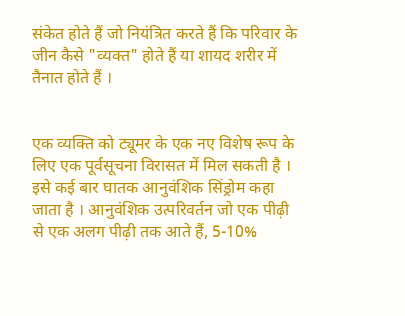संकेत होते हैं जो नियंत्रित करते हैं कि परिवार के जीन कैसे "व्यक्त" होते हैं या शायद शरीर में तैनात होते हैं ।


एक व्यक्ति को ट्यूमर के एक नए विशेष रूप के लिए एक पूर्वसूचना विरासत में मिल सकती है । इसे कई बार घातक आनुवंशिक सिंड्रोम कहा जाता है । आनुवंशिक उत्परिवर्तन जो एक पीढ़ी से एक अलग पीढ़ी तक आते हैं, 5-10%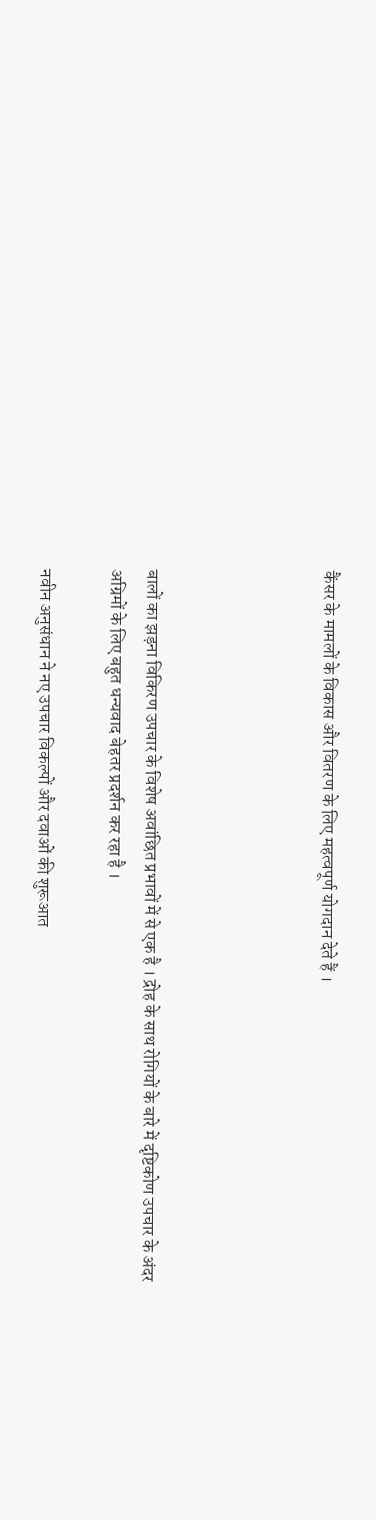कैंसर के मामलों के विकास और वितरण के लिए महत्वपूर्ण योगदान देते हैं ।




बालों का झड़ना विकिरण उपचार के विशेष अवांछित प्रभावों में से एक है । द्रोह के साथ रोगियों के बारे में दृष्टिकोण उपचार के अंदर अग्रिमों के लिए बहुत धन्यवाद बेहतर प्रदर्शन कर रहा है ।

नवीन अनुसंधान ने नए उपचार विकल्पों और दवाओं की शुरूआत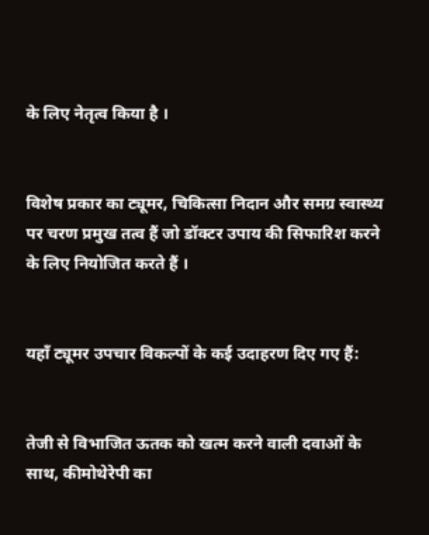के लिए नेतृत्व किया है ।


विशेष प्रकार का ट्यूमर, चिकित्सा निदान और समग्र स्वास्थ्य पर चरण प्रमुख तत्व हैं जो डॉक्टर उपाय की सिफारिश करने के लिए नियोजित करते हैं ।


यहाँ ट्यूमर उपचार विकल्पों के कई उदाहरण दिए गए हैं:


तेजी से विभाजित ऊतक को खत्म करने वाली दवाओं के साथ, कीमोथेरेपी का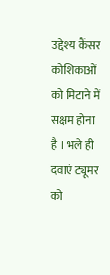उद्देश्य कैंसर कोशिकाओं को मिटाने में सक्षम होना है । भले ही दवाएं ट्यूमर को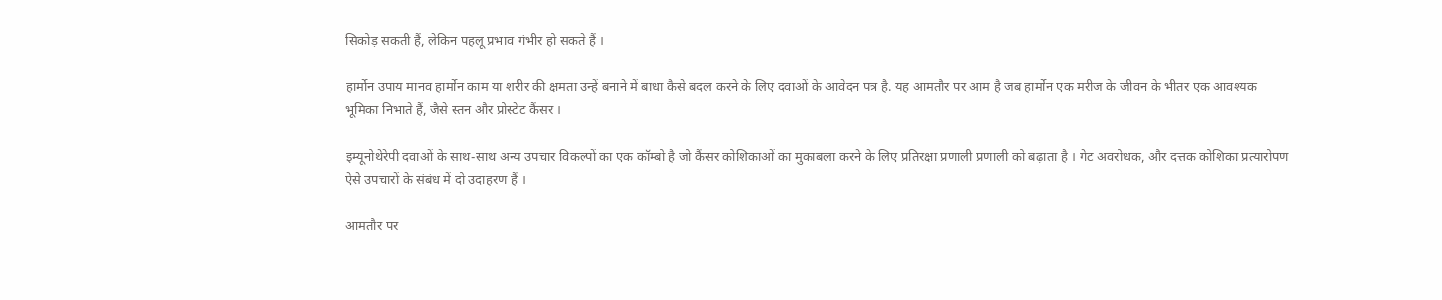सिकोड़ सकती हैं, लेकिन पहलू प्रभाव गंभीर हो सकते हैं ।

हार्मोन उपाय मानव हार्मोन काम या शरीर की क्षमता उन्हें बनाने में बाधा कैसे बदल करने के लिए दवाओं के आवेदन पत्र है. यह आमतौर पर आम है जब हार्मोन एक मरीज के जीवन के भीतर एक आवश्यक भूमिका निभाते हैं, जैसे स्तन और प्रोस्टेट कैंसर ।

इम्यूनोथेरेपी दवाओं के साथ-साथ अन्य उपचार विकल्पों का एक कॉम्बो है जो कैंसर कोशिकाओं का मुकाबला करने के लिए प्रतिरक्षा प्रणाली प्रणाली को बढ़ाता है । गेट अवरोधक, और दत्तक कोशिका प्रत्यारोपण ऐसे उपचारों के संबंध में दो उदाहरण हैं ।

आमतौर पर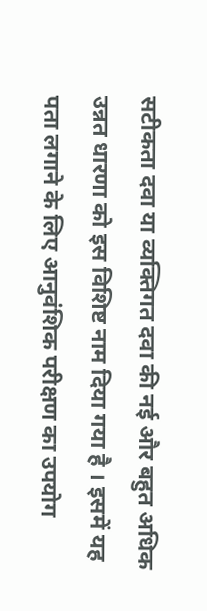सटीकता दवा या व्यक्तिगत दवा की नई और बहुत अधिक उन्नत धारणा को इस विशिष्ट नाम दिया गया है । इसमें यह पता लगाने के लिए आनुवंशिक परीक्षण का उपयोग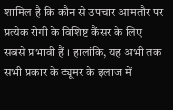शामिल है कि कौन से उपचार आमतौर पर प्रत्येक रोगी के विशिष्ट कैंसर के लिए सबसे प्रभावी हैं । हालांकि, यह अभी तक सभी प्रकार के ट्यूमर के इलाज में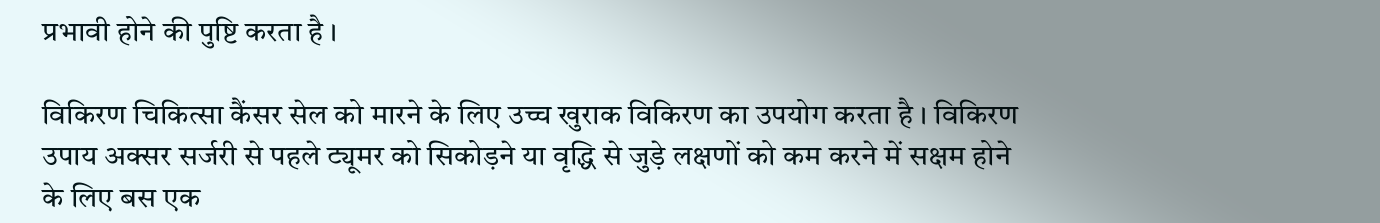प्रभावी होने की पुष्टि करता है ।

विकिरण चिकित्सा कैंसर सेल को मारने के लिए उच्च खुराक विकिरण का उपयोग करता है । विकिरण उपाय अक्सर सर्जरी से पहले ट्यूमर को सिकोड़ने या वृद्धि से जुड़े लक्षणों को कम करने में सक्षम होने के लिए बस एक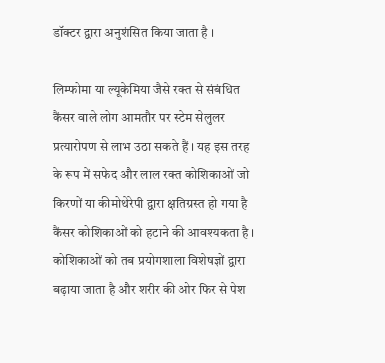डॉक्टर द्वारा अनुशंसित किया जाता है ।

लिम्फोमा या ल्यूकेमिया जैसे रक्त से संबंधित कैंसर वाले लोग आमतौर पर स्टेम सेलुलर प्रत्यारोपण से लाभ उठा सकते हैं । यह इस तरह के रूप में सफेद और लाल रक्त कोशिकाओं जो किरणों या कीमोथेरेपी द्वारा क्षतिग्रस्त हो गया है कैंसर कोशिकाओं को हटाने की आवश्यकता है । कोशिकाओं को तब प्रयोगशाला विशेषज्ञों द्वारा बढ़ाया जाता है और शरीर की ओर फिर से पेश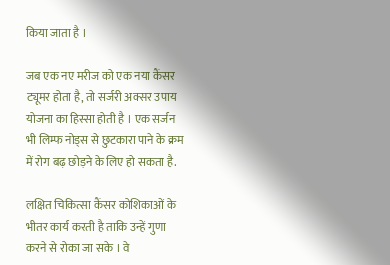किया जाता है ।

जब एक नए मरीज को एक नया कैंसर ट्यूमर होता है, तो सर्जरी अक्सर उपाय योजना का हिस्सा होती है । एक सर्जन भी लिम्फ नोड्स से छुटकारा पाने के क्रम में रोग बढ़ छोड़ने के लिए हो सकता है.

लक्षित चिकित्सा कैंसर कोशिकाओं के भीतर कार्य करती है ताकि उन्हें गुणा करने से रोका जा सके । वे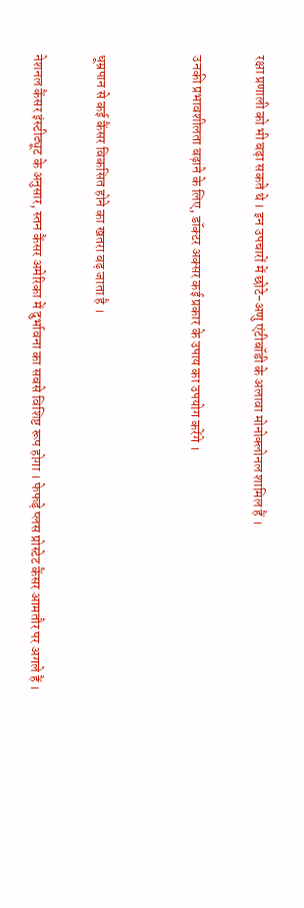रक्षा प्रणाली को भी बढ़ा सकते थे । इन उपचारों में छोटे-अणु एंटीबॉडी के अलावा मोनोक्लोनल शामिल हैं ।

उनकी प्रभावशीलता बढ़ाने के लिए, डॉक्टर अक्सर कई प्रकार के उपाय का उपयोग करेंगे ।


धूम्रपान से कई कैंसर विकसित होने का खतरा बढ़ जाता है ।

नेशनल कैंसर इंस्टीट्यूट के अनुसार, स्तन कैंसर अमेरिका में दुर्भावना का सबसे विशिष्ट रूप होगा । फेफड़े प्लस प्रोस्टेट कैंसर आमतौर पर अगले हैं ।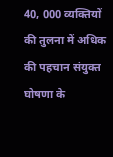40, 000 व्यक्तियों की तुलना में अधिक की पहचान संयुक्त घोषणा के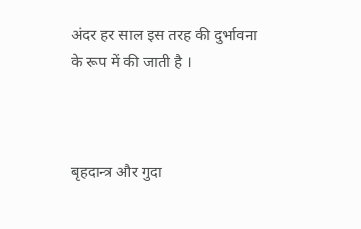अंदर हर साल इस तरह की दुर्भावना के रूप में की जाती है ।



बृहदान्त्र और गुदा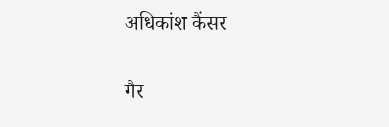अधिकांश कैंसर

गैर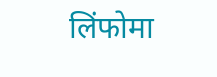लिंफोमा